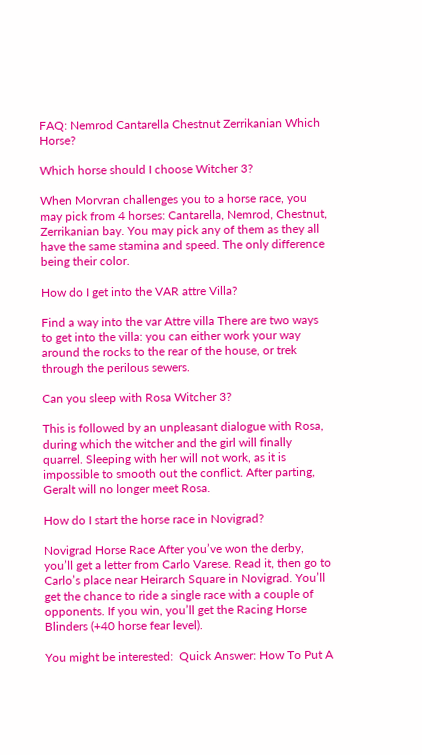FAQ: Nemrod Cantarella Chestnut Zerrikanian Which Horse?

Which horse should I choose Witcher 3?

When Morvran challenges you to a horse race, you may pick from 4 horses: Cantarella, Nemrod, Chestnut, Zerrikanian bay. You may pick any of them as they all have the same stamina and speed. The only difference being their color.

How do I get into the VAR attre Villa?

Find a way into the var Attre villa There are two ways to get into the villa: you can either work your way around the rocks to the rear of the house, or trek through the perilous sewers.

Can you sleep with Rosa Witcher 3?

This is followed by an unpleasant dialogue with Rosa, during which the witcher and the girl will finally quarrel. Sleeping with her will not work, as it is impossible to smooth out the conflict. After parting, Geralt will no longer meet Rosa.

How do I start the horse race in Novigrad?

Novigrad Horse Race After you’ve won the derby, you’ll get a letter from Carlo Varese. Read it, then go to Carlo’s place near Heirarch Square in Novigrad. You’ll get the chance to ride a single race with a couple of opponents. If you win, you’ll get the Racing Horse Blinders (+40 horse fear level).

You might be interested:  Quick Answer: How To Put A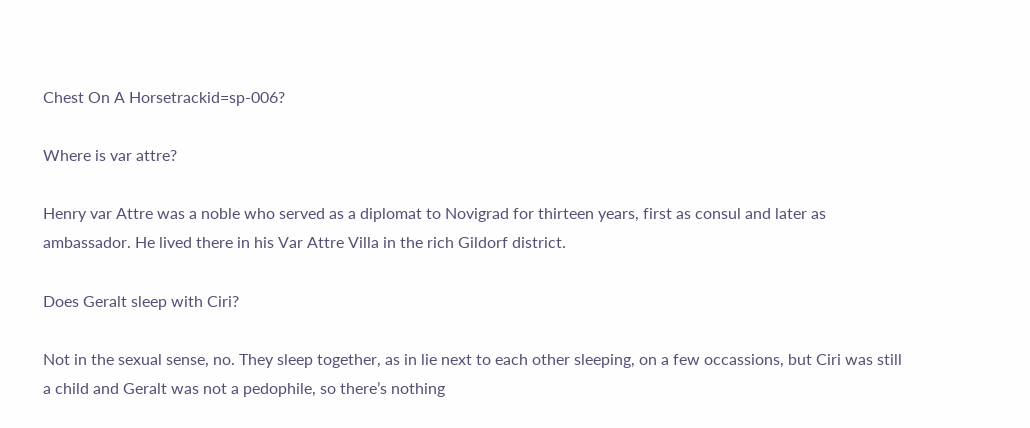Chest On A Horsetrackid=sp-006?

Where is var attre?

Henry var Attre was a noble who served as a diplomat to Novigrad for thirteen years, first as consul and later as ambassador. He lived there in his Var Attre Villa in the rich Gildorf district.

Does Geralt sleep with Ciri?

Not in the sexual sense, no. They sleep together, as in lie next to each other sleeping, on a few occassions, but Ciri was still a child and Geralt was not a pedophile, so there’s nothing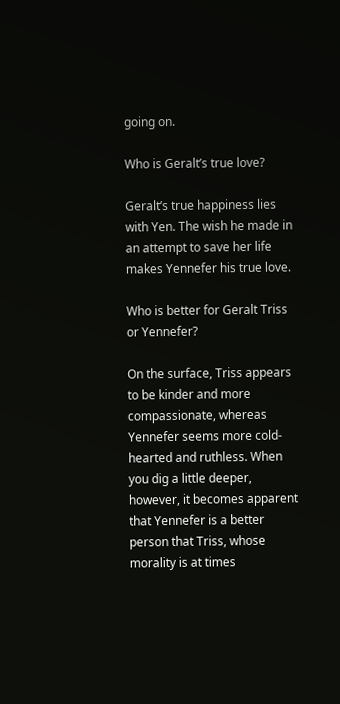going on.

Who is Geralt’s true love?

Geralt’s true happiness lies with Yen. The wish he made in an attempt to save her life makes Yennefer his true love.

Who is better for Geralt Triss or Yennefer?

On the surface, Triss appears to be kinder and more compassionate, whereas Yennefer seems more cold-hearted and ruthless. When you dig a little deeper, however, it becomes apparent that Yennefer is a better person that Triss, whose morality is at times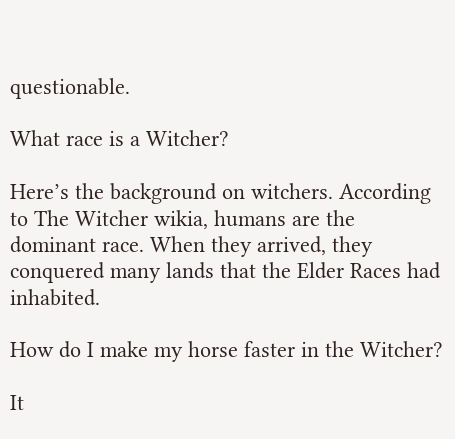questionable.

What race is a Witcher?

Here’s the background on witchers. According to The Witcher wikia, humans are the dominant race. When they arrived, they conquered many lands that the Elder Races had inhabited.

How do I make my horse faster in the Witcher?

It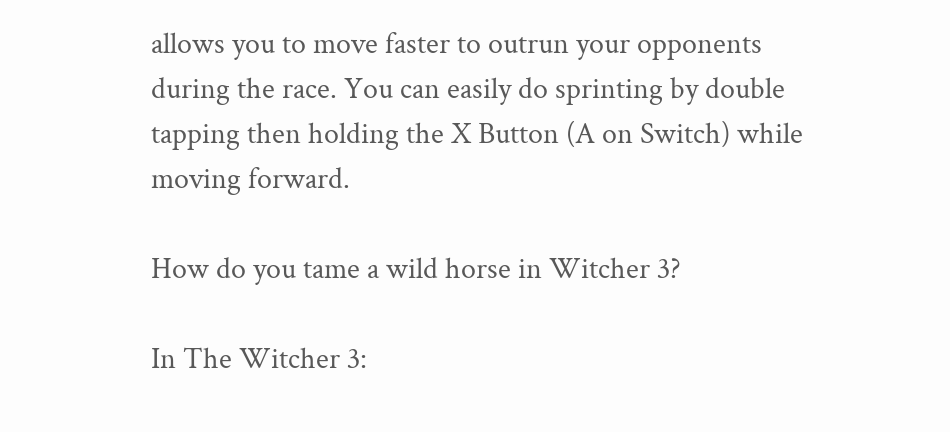allows you to move faster to outrun your opponents during the race. You can easily do sprinting by double tapping then holding the X Button (A on Switch) while moving forward.

How do you tame a wild horse in Witcher 3?

In The Witcher 3: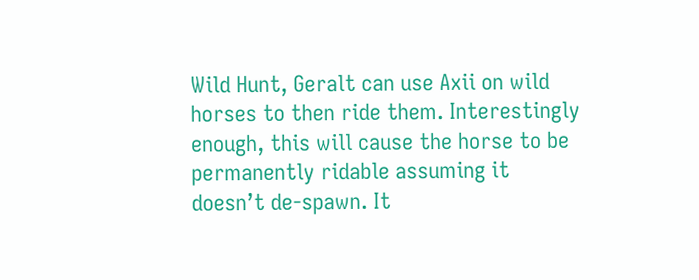Wild Hunt, Geralt can use Axii on wild horses to then ride them. Interestingly enough, this will cause the horse to be permanently ridable assuming it doesn’t de-spawn. It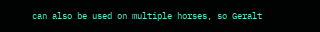can also be used on multiple horses, so Geralt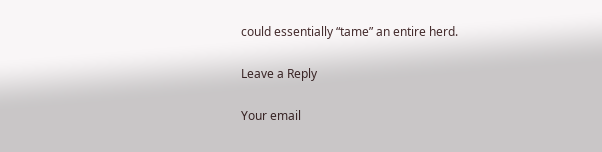could essentially “tame” an entire herd.

Leave a Reply

Your email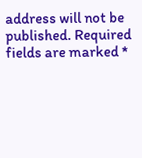address will not be published. Required fields are marked *